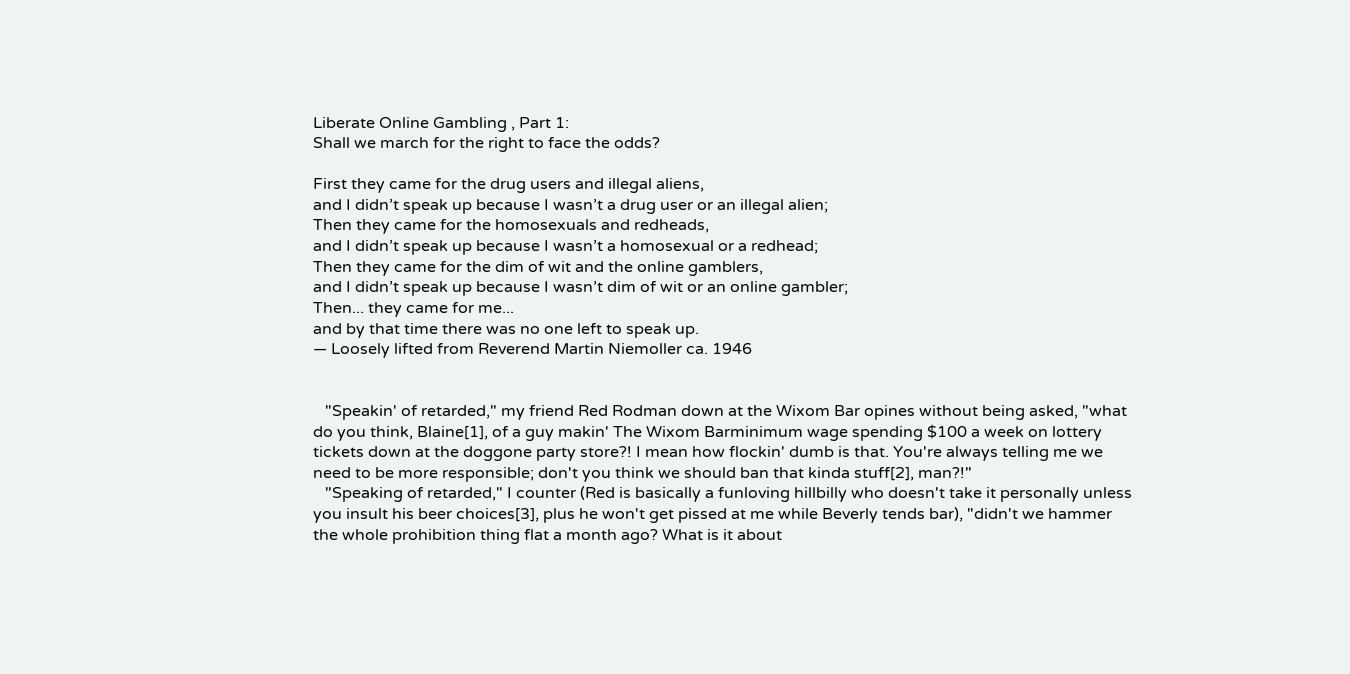Liberate Online Gambling , Part 1:
Shall we march for the right to face the odds?

First they came for the drug users and illegal aliens,
and I didn’t speak up because I wasn’t a drug user or an illegal alien;
Then they came for the homosexuals and redheads,
and I didn’t speak up because I wasn’t a homosexual or a redhead;
Then they came for the dim of wit and the online gamblers,
and I didn’t speak up because I wasn’t dim of wit or an online gambler;
Then... they came for me...
and by that time there was no one left to speak up.
— Loosely lifted from Reverend Martin Niemoller ca. 1946


   "Speakin' of retarded," my friend Red Rodman down at the Wixom Bar opines without being asked, "what do you think, Blaine[1], of a guy makin' The Wixom Barminimum wage spending $100 a week on lottery tickets down at the doggone party store?! I mean how flockin' dumb is that. You're always telling me we need to be more responsible; don't you think we should ban that kinda stuff[2], man?!"
   "Speaking of retarded," I counter (Red is basically a funloving hillbilly who doesn't take it personally unless you insult his beer choices[3], plus he won't get pissed at me while Beverly tends bar), "didn't we hammer the whole prohibition thing flat a month ago? What is it about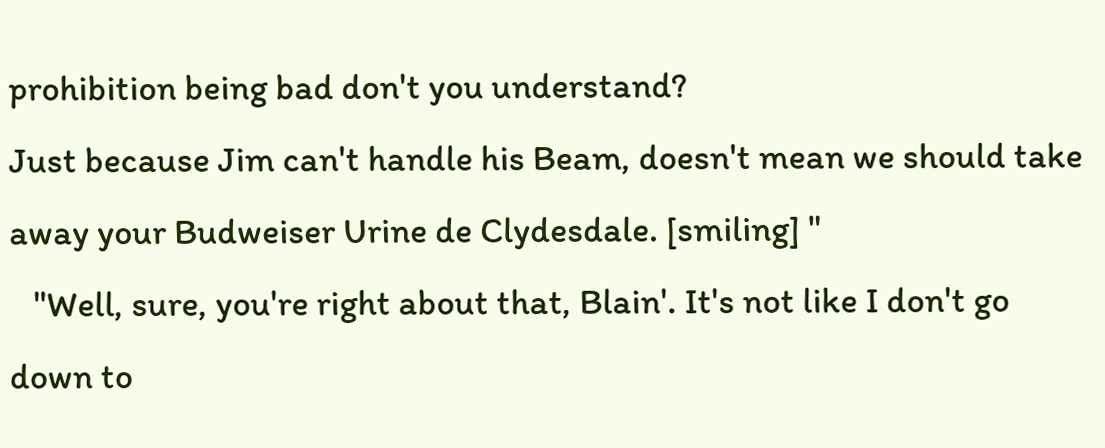prohibition being bad don't you understand?
Just because Jim can't handle his Beam, doesn't mean we should take away your Budweiser Urine de Clydesdale. [smiling] "
   "Well, sure, you're right about that, Blain'. It's not like I don't go down to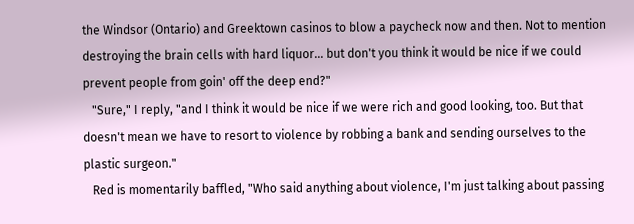the Windsor (Ontario) and Greektown casinos to blow a paycheck now and then. Not to mention destroying the brain cells with hard liquor... but don't you think it would be nice if we could prevent people from goin' off the deep end?"
   "Sure," I reply, "and I think it would be nice if we were rich and good looking, too. But that doesn't mean we have to resort to violence by robbing a bank and sending ourselves to the plastic surgeon."
   Red is momentarily baffled, "Who said anything about violence, I'm just talking about passing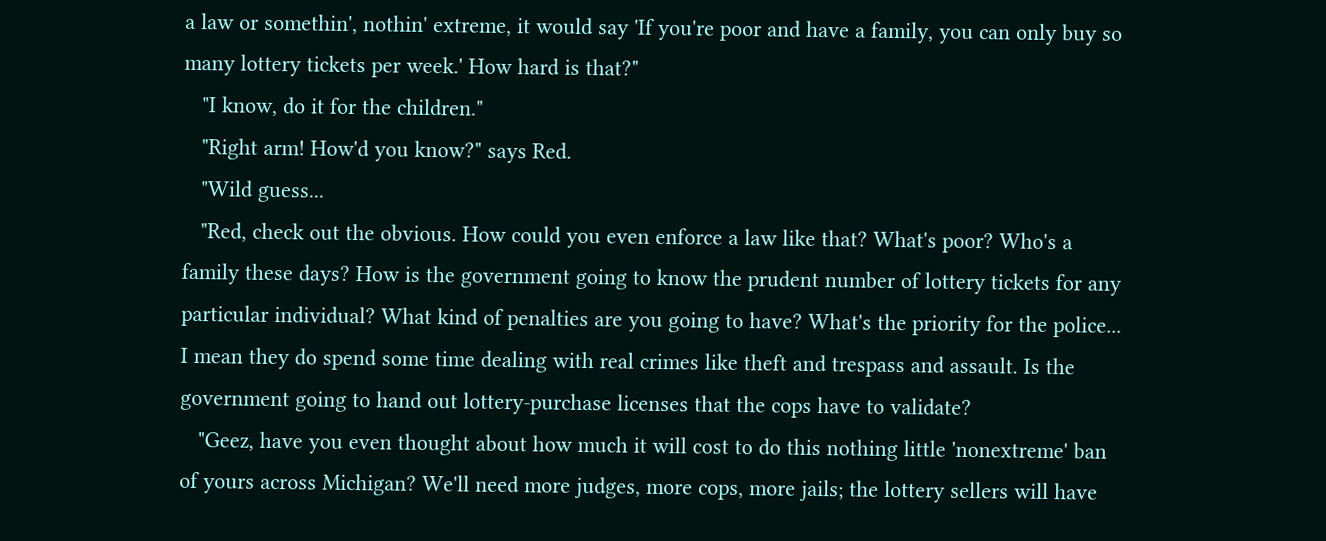a law or somethin', nothin' extreme, it would say 'If you're poor and have a family, you can only buy so many lottery tickets per week.' How hard is that?"
   "I know, do it for the children."
   "Right arm! How'd you know?" says Red.
   "Wild guess...
   "Red, check out the obvious. How could you even enforce a law like that? What's poor? Who's a family these days? How is the government going to know the prudent number of lottery tickets for any particular individual? What kind of penalties are you going to have? What's the priority for the police... I mean they do spend some time dealing with real crimes like theft and trespass and assault. Is the government going to hand out lottery-purchase licenses that the cops have to validate?
   "Geez, have you even thought about how much it will cost to do this nothing little 'nonextreme' ban of yours across Michigan? We'll need more judges, more cops, more jails; the lottery sellers will have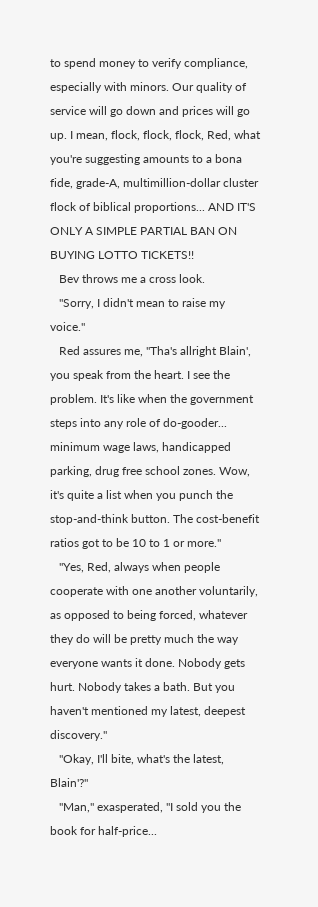to spend money to verify compliance, especially with minors. Our quality of service will go down and prices will go up. I mean, flock, flock, flock, Red, what you're suggesting amounts to a bona fide, grade-A, multimillion-dollar cluster flock of biblical proportions... AND IT'S ONLY A SIMPLE PARTIAL BAN ON BUYING LOTTO TICKETS!!
   Bev throws me a cross look.
   "Sorry, I didn't mean to raise my voice."
   Red assures me, "Tha's allright Blain', you speak from the heart. I see the problem. It's like when the government steps into any role of do-gooder... minimum wage laws, handicapped parking, drug free school zones. Wow, it's quite a list when you punch the stop-and-think button. The cost-benefit ratios got to be 10 to 1 or more."
   "Yes, Red, always when people cooperate with one another voluntarily, as opposed to being forced, whatever they do will be pretty much the way everyone wants it done. Nobody gets hurt. Nobody takes a bath. But you haven't mentioned my latest, deepest discovery."
   "Okay, I'll bite, what's the latest, Blain'?"
   "Man," exasperated, "I sold you the book for half-price...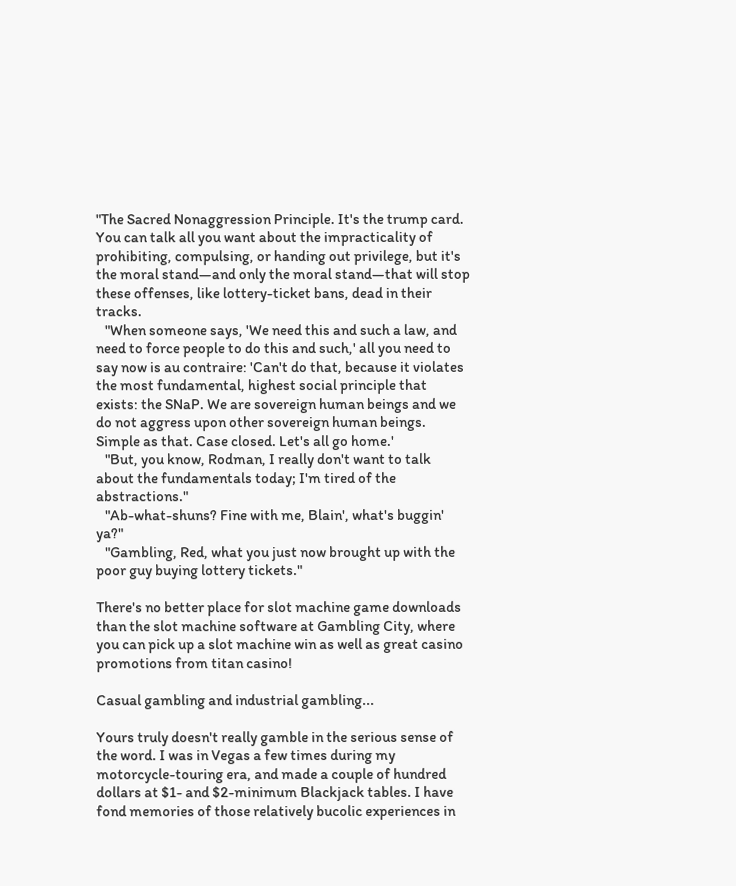"The Sacred Nonaggression Principle. It's the trump card. You can talk all you want about the impracticality of prohibiting, compulsing, or handing out privilege, but it's the moral stand—and only the moral stand—that will stop these offenses, like lottery-ticket bans, dead in their tracks.
   "When someone says, 'We need this and such a law, and need to force people to do this and such,' all you need to say now is au contraire: 'Can't do that, because it violates the most fundamental, highest social principle that exists: the SNaP. We are sovereign human beings and we do not aggress upon other sovereign human beings. Simple as that. Case closed. Let's all go home.'
   "But, you know, Rodman, I really don't want to talk about the fundamentals today; I'm tired of the abstractions."
   "Ab-what-shuns? Fine with me, Blain', what's buggin' ya?"
   "Gambling, Red, what you just now brought up with the poor guy buying lottery tickets."

There's no better place for slot machine game downloads than the slot machine software at Gambling City, where you can pick up a slot machine win as well as great casino promotions from titan casino!

Casual gambling and industrial gambling...

Yours truly doesn't really gamble in the serious sense of the word. I was in Vegas a few times during my motorcycle-touring era, and made a couple of hundred dollars at $1- and $2-minimum Blackjack tables. I have fond memories of those relatively bucolic experiences in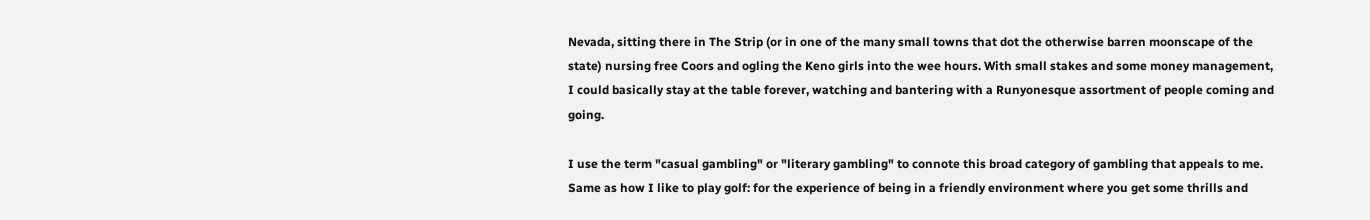Nevada, sitting there in The Strip (or in one of the many small towns that dot the otherwise barren moonscape of the state) nursing free Coors and ogling the Keno girls into the wee hours. With small stakes and some money management, I could basically stay at the table forever, watching and bantering with a Runyonesque assortment of people coming and going.

I use the term "casual gambling" or "literary gambling" to connote this broad category of gambling that appeals to me. Same as how I like to play golf: for the experience of being in a friendly environment where you get some thrills and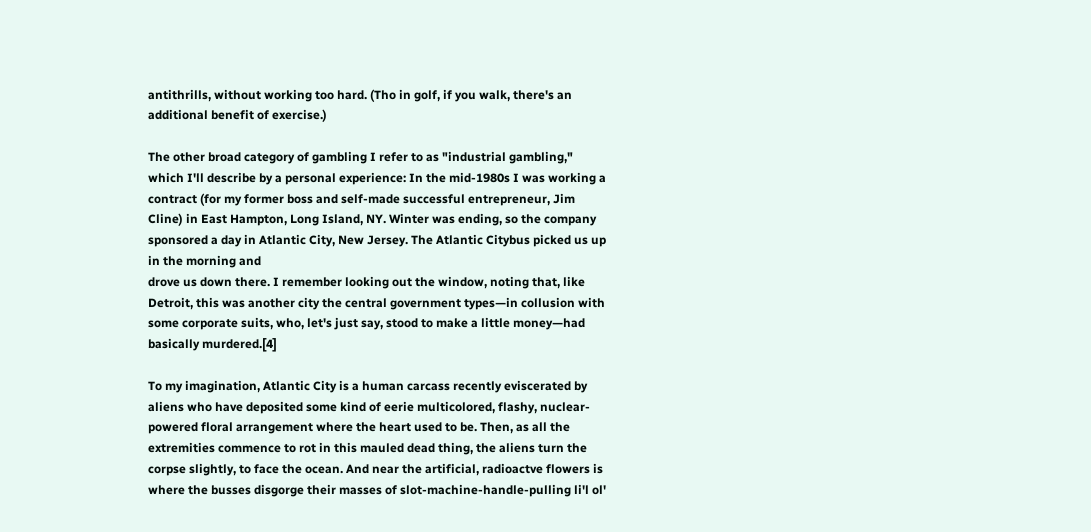antithrills, without working too hard. (Tho in golf, if you walk, there's an additional benefit of exercise.)

The other broad category of gambling I refer to as "industrial gambling," which I'll describe by a personal experience: In the mid-1980s I was working a contract (for my former boss and self-made successful entrepreneur, Jim Cline) in East Hampton, Long Island, NY. Winter was ending, so the company sponsored a day in Atlantic City, New Jersey. The Atlantic Citybus picked us up in the morning and
drove us down there. I remember looking out the window, noting that, like Detroit, this was another city the central government types—in collusion with some corporate suits, who, let's just say, stood to make a little money—had basically murdered.[4]

To my imagination, Atlantic City is a human carcass recently eviscerated by aliens who have deposited some kind of eerie multicolored, flashy, nuclear-powered floral arrangement where the heart used to be. Then, as all the extremities commence to rot in this mauled dead thing, the aliens turn the corpse slightly, to face the ocean. And near the artificial, radioactve flowers is where the busses disgorge their masses of slot-machine-handle-pulling li'l ol'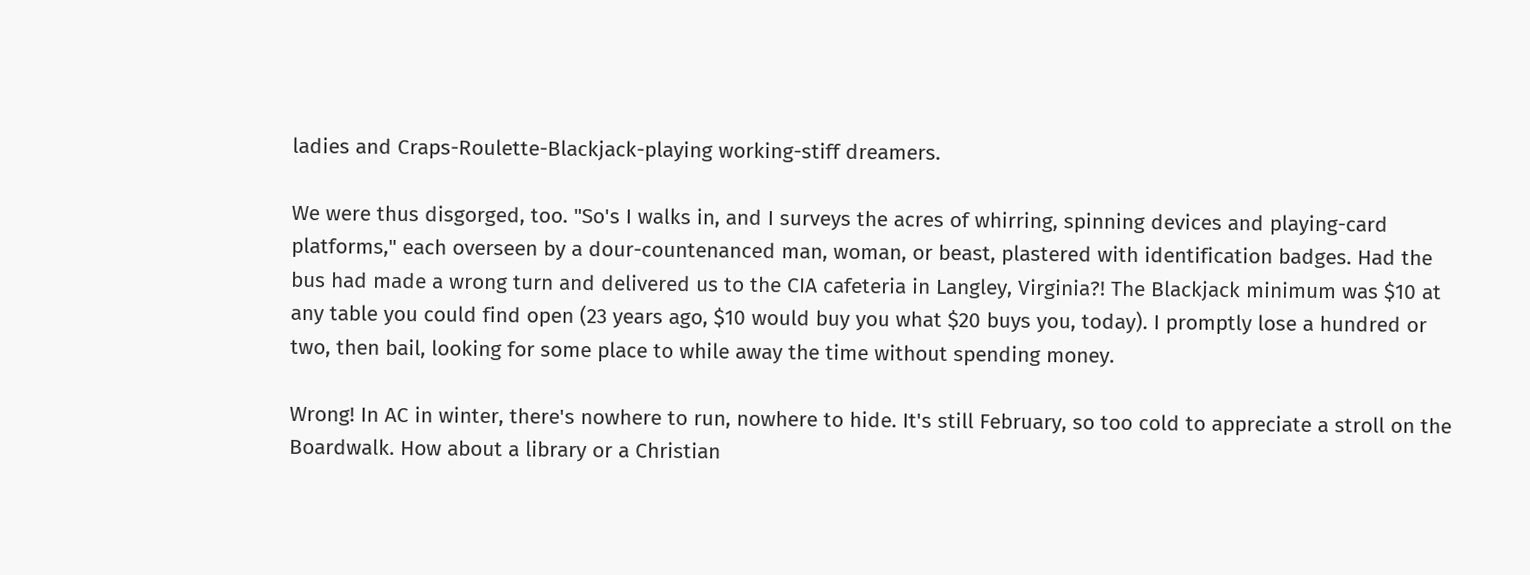ladies and Craps-Roulette-Blackjack-playing working-stiff dreamers.

We were thus disgorged, too. "So's I walks in, and I surveys the acres of whirring, spinning devices and playing-card platforms," each overseen by a dour-countenanced man, woman, or beast, plastered with identification badges. Had the bus had made a wrong turn and delivered us to the CIA cafeteria in Langley, Virginia?! The Blackjack minimum was $10 at any table you could find open (23 years ago, $10 would buy you what $20 buys you, today). I promptly lose a hundred or two, then bail, looking for some place to while away the time without spending money.

Wrong! In AC in winter, there's nowhere to run, nowhere to hide. It's still February, so too cold to appreciate a stroll on the Boardwalk. How about a library or a Christian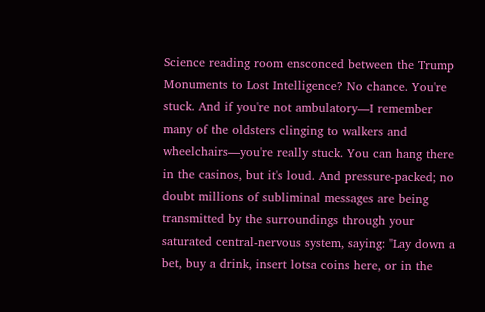Science reading room ensconced between the Trump Monuments to Lost Intelligence? No chance. You're stuck. And if you're not ambulatory—I remember many of the oldsters clinging to walkers and wheelchairs—you're really stuck. You can hang there in the casinos, but it's loud. And pressure-packed; no doubt millions of subliminal messages are being transmitted by the surroundings through your saturated central-nervous system, saying: "Lay down a bet, buy a drink, insert lotsa coins here, or in the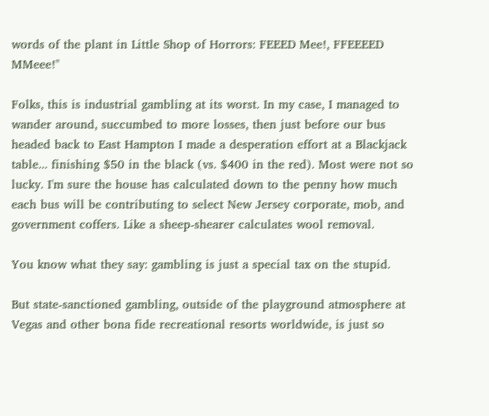words of the plant in Little Shop of Horrors: FEEED Mee!, FFEEEED MMeee!"

Folks, this is industrial gambling at its worst. In my case, I managed to wander around, succumbed to more losses, then just before our bus headed back to East Hampton I made a desperation effort at a Blackjack table... finishing $50 in the black (vs. $400 in the red). Most were not so lucky. I'm sure the house has calculated down to the penny how much each bus will be contributing to select New Jersey corporate, mob, and government coffers. Like a sheep-shearer calculates wool removal.

You know what they say: gambling is just a special tax on the stupid.

But state-sanctioned gambling, outside of the playground atmosphere at Vegas and other bona fide recreational resorts worldwide, is just so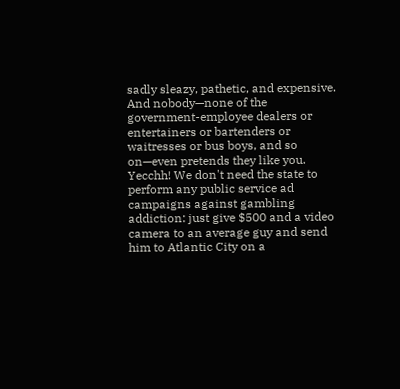sadly sleazy, pathetic, and expensive. And nobody—none of the government-employee dealers or entertainers or bartenders or waitresses or bus boys, and so on—even pretends they like you. Yecchh! We don't need the state to perform any public service ad campaigns against gambling addiction: just give $500 and a video camera to an average guy and send him to Atlantic City on a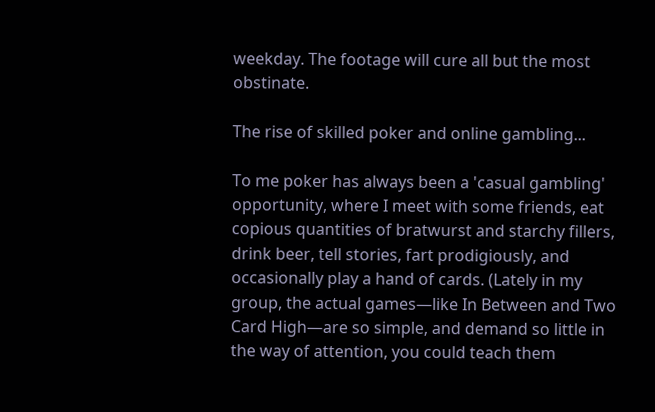weekday. The footage will cure all but the most obstinate.

The rise of skilled poker and online gambling...

To me poker has always been a 'casual gambling' opportunity, where I meet with some friends, eat copious quantities of bratwurst and starchy fillers, drink beer, tell stories, fart prodigiously, and occasionally play a hand of cards. (Lately in my group, the actual games—like In Between and Two Card High—are so simple, and demand so little in the way of attention, you could teach them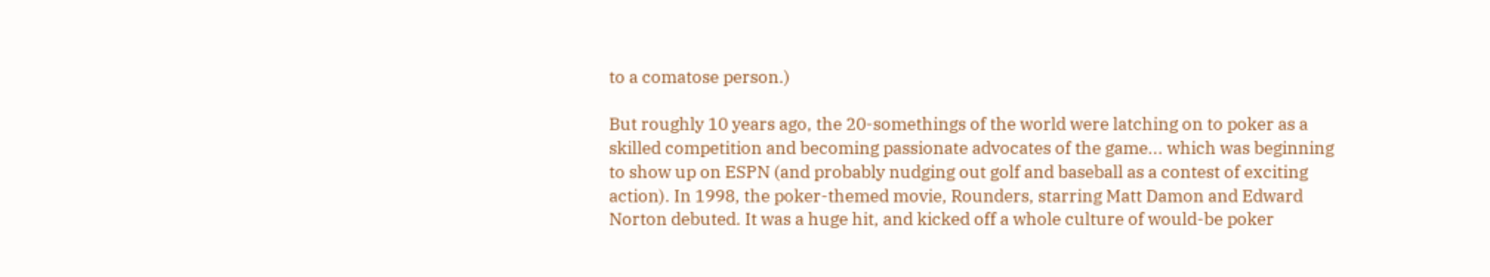to a comatose person.)

But roughly 10 years ago, the 20-somethings of the world were latching on to poker as a skilled competition and becoming passionate advocates of the game... which was beginning to show up on ESPN (and probably nudging out golf and baseball as a contest of exciting action). In 1998, the poker-themed movie, Rounders, starring Matt Damon and Edward Norton debuted. It was a huge hit, and kicked off a whole culture of would-be poker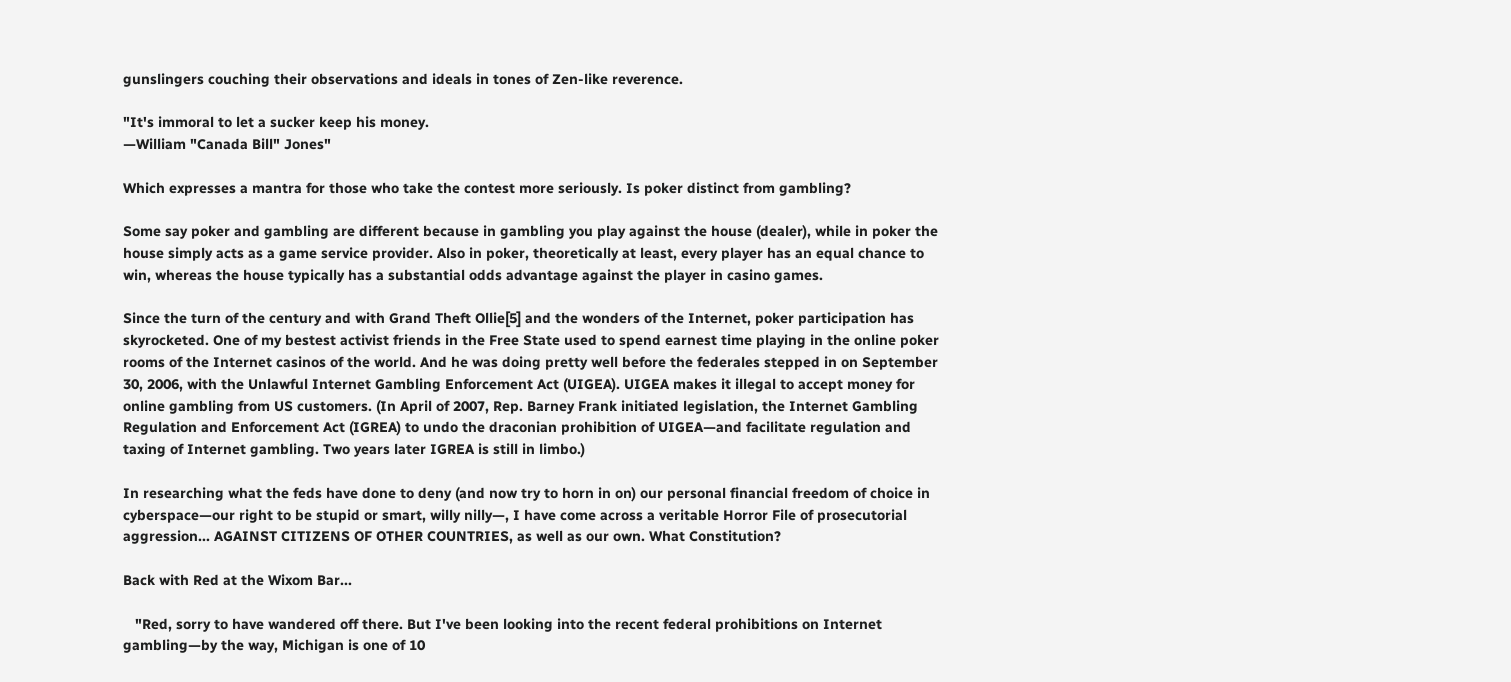gunslingers couching their observations and ideals in tones of Zen-like reverence.

"It's immoral to let a sucker keep his money.
—William "Canada Bill" Jones"

Which expresses a mantra for those who take the contest more seriously. Is poker distinct from gambling?

Some say poker and gambling are different because in gambling you play against the house (dealer), while in poker the house simply acts as a game service provider. Also in poker, theoretically at least, every player has an equal chance to win, whereas the house typically has a substantial odds advantage against the player in casino games.

Since the turn of the century and with Grand Theft Ollie[5] and the wonders of the Internet, poker participation has skyrocketed. One of my bestest activist friends in the Free State used to spend earnest time playing in the online poker rooms of the Internet casinos of the world. And he was doing pretty well before the federales stepped in on September 30, 2006, with the Unlawful Internet Gambling Enforcement Act (UIGEA). UIGEA makes it illegal to accept money for online gambling from US customers. (In April of 2007, Rep. Barney Frank initiated legislation, the Internet Gambling Regulation and Enforcement Act (IGREA) to undo the draconian prohibition of UIGEA—and facilitate regulation and taxing of Internet gambling. Two years later IGREA is still in limbo.)

In researching what the feds have done to deny (and now try to horn in on) our personal financial freedom of choice in cyberspace—our right to be stupid or smart, willy nilly—, I have come across a veritable Horror File of prosecutorial aggression... AGAINST CITIZENS OF OTHER COUNTRIES, as well as our own. What Constitution?

Back with Red at the Wixom Bar...

   "Red, sorry to have wandered off there. But I've been looking into the recent federal prohibitions on Internet gambling—by the way, Michigan is one of 10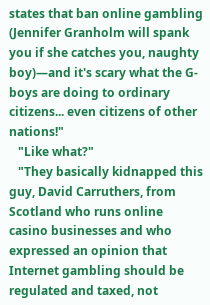states that ban online gambling (Jennifer Granholm will spank you if she catches you, naughty boy)—and it's scary what the G-boys are doing to ordinary citizens... even citizens of other nations!"
   "Like what?"
   "They basically kidnapped this guy, David Carruthers, from Scotland who runs online casino businesses and who expressed an opinion that Internet gambling should be regulated and taxed, not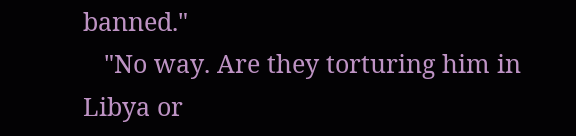banned."
   "No way. Are they torturing him in Libya or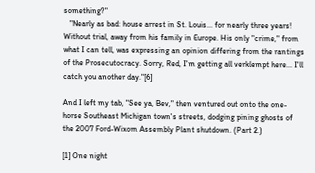something?"
   "Nearly as bad: house arrest in St. Louis... for nearly three years! Without trial, away from his family in Europe. His only "crime," from what I can tell, was expressing an opinion differing from the rantings of the Prosecutocracy. Sorry, Red, I'm getting all verklempt here... I'll catch you another day."[6]

And I left my tab, "See ya, Bev," then ventured out onto the one-horse Southeast Michigan town's streets, dodging pining ghosts of the 2007 Ford-Wixom Assembly Plant shutdown. (Part 2.)

[1] One night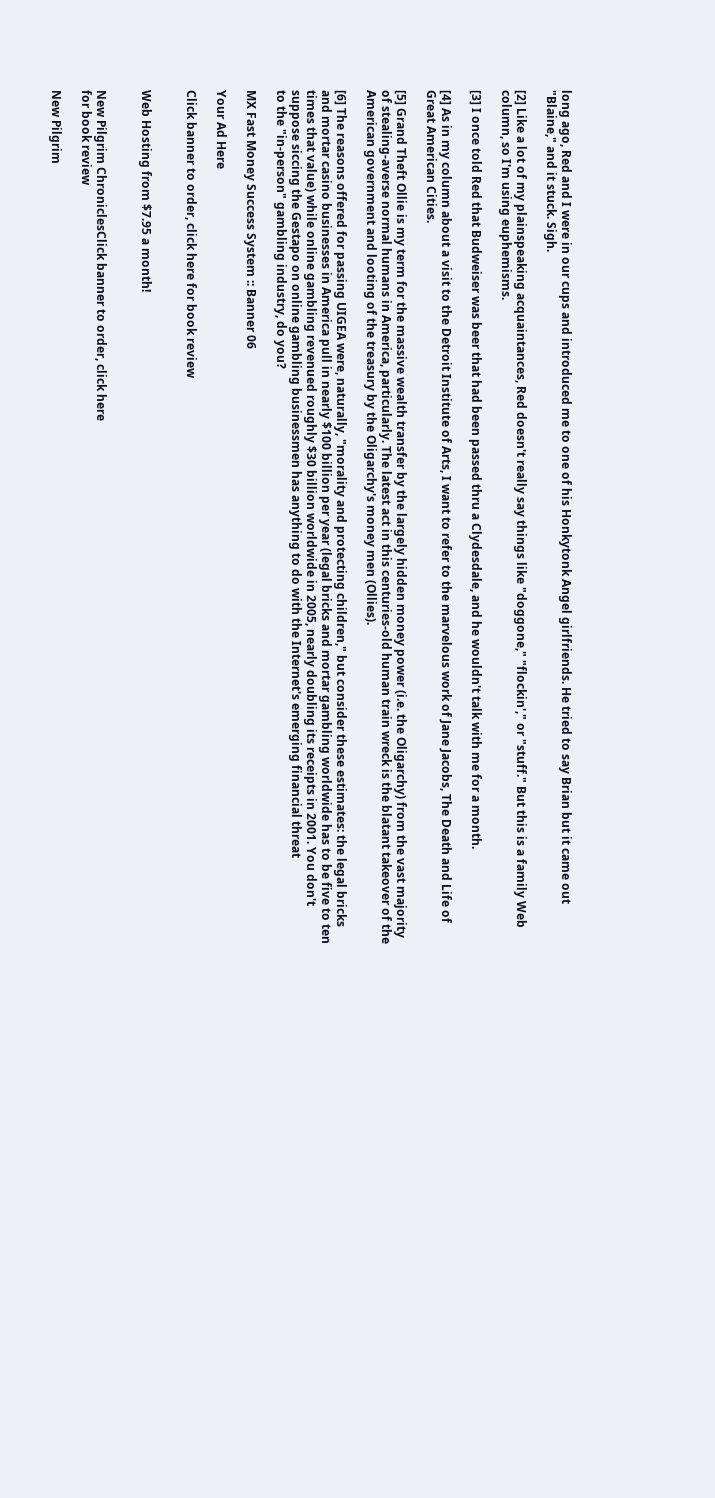long ago, Red and I were in our cups and introduced me to one of his Honkytonk Angel girlfriends. He tried to say Brian but it came out "Blaine," and it stuck. Sigh.

[2] Like a lot of my plainspeaking acquaintances, Red doesn't really say things like "doggone," "flockin'," or "stuff." But this is a family Web column, so I'm using euphemisms.

[3] I once told Red that Budweiser was beer that had been passed thru a Clydesdale, and he wouldn't talk with me for a month.

[4] As in my column about a visit to the Detroit Institute of Arts, I want to refer to the marvelous work of Jane Jacobs, The Death and Life of Great American Cities.

[5] Grand Theft Ollie is my term for the massive wealth transfer by the largely hidden money power (i.e. the Oligarchy) from the vast majority of stealing-averse normal humans in America, particularly. The latest act in this centuries-old human train wreck is the blatant takeover of the American government and looting of the treasury by the Oligarchy's money men (Ollies).

[6] The reasons offered for passing UIGEA were, naturally, "morality and protecting children," but consider these estimates: the legal bricks and mortar casino businesses in America pull in nearly $100 billion per year (legal bricks and mortar gambling worldwide has to be five to ten times that value) while online gambling revenued roughly $30 billion worldwide in 2005, nearly doubling its receipts in 2001. You don't suppose siccing the Gestapo on online gambling businessmen has anything to do with the Internet's emerging financial threat
to the "in-person" gambling industry, do you?

MX Fast Money Success System :: Banner 06

Your Ad Here

Click banner to order, click here for book review


Web Hosting from $7.95 a month!


New Pilgrim ChroniclesClick banner to order, click here
for book review

New Pilgrim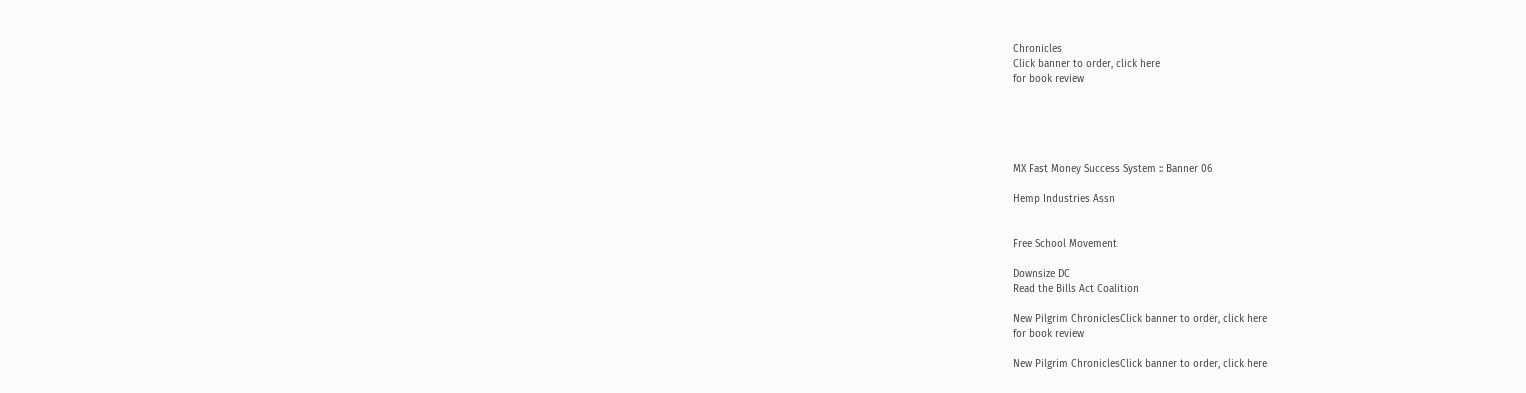Chronicles
Click banner to order, click here
for book review





MX Fast Money Success System :: Banner 06

Hemp Industries Assn


Free School Movement

Downsize DC
Read the Bills Act Coalition

New Pilgrim ChroniclesClick banner to order, click here
for book review

New Pilgrim ChroniclesClick banner to order, click here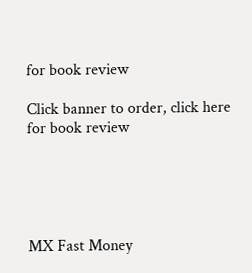for book review

Click banner to order, click here
for book review





MX Fast Money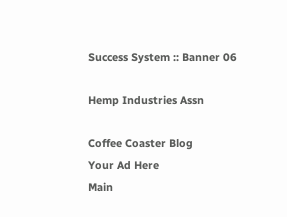Success System :: Banner 06

Hemp Industries Assn

Coffee Coaster Blog
Your Ad Here
Main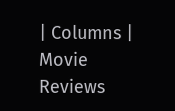| Columns | Movie Reviews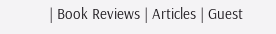| Book Reviews | Articles | Guest